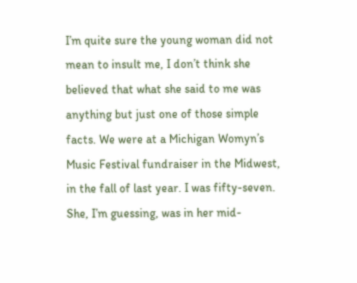I’m quite sure the young woman did not mean to insult me, I don’t think she believed that what she said to me was anything but just one of those simple facts. We were at a Michigan Womyn’s Music Festival fundraiser in the Midwest, in the fall of last year. I was fifty-seven. She, I’m guessing, was in her mid-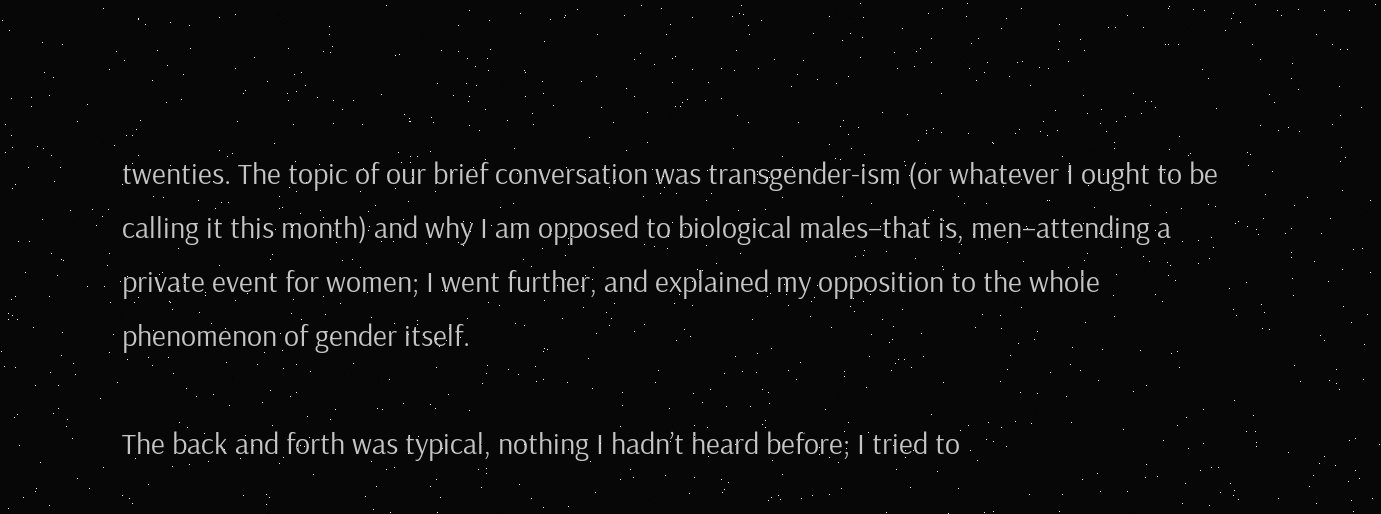twenties. The topic of our brief conversation was transgender-ism (or whatever I ought to be calling it this month) and why I am opposed to biological males–that is, men–attending a private event for women; I went further, and explained my opposition to the whole phenomenon of gender itself.

The back and forth was typical, nothing I hadn’t heard before; I tried to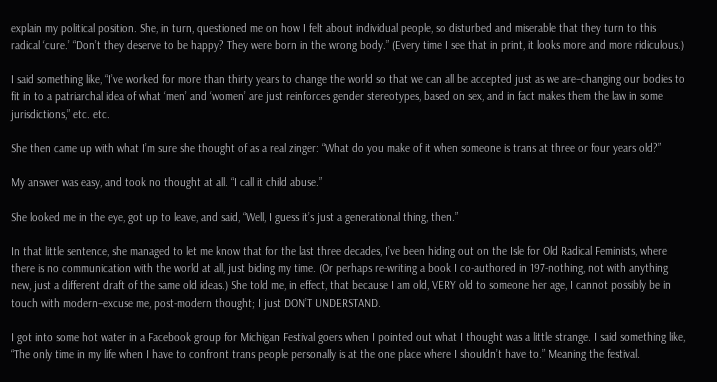explain my political position. She, in turn, questioned me on how I felt about individual people, so disturbed and miserable that they turn to this radical ‘cure.’ “Don’t they deserve to be happy? They were born in the wrong body.” (Every time I see that in print, it looks more and more ridiculous.)

I said something like, “I’ve worked for more than thirty years to change the world so that we can all be accepted just as we are–changing our bodies to fit in to a patriarchal idea of what ‘men’ and ‘women’ are just reinforces gender stereotypes, based on sex, and in fact makes them the law in some jurisdictions,” etc. etc.

She then came up with what I’m sure she thought of as a real zinger: “What do you make of it when someone is trans at three or four years old?”

My answer was easy, and took no thought at all. “I call it child abuse.”

She looked me in the eye, got up to leave, and said, “Well, I guess it’s just a generational thing, then.”

In that little sentence, she managed to let me know that for the last three decades, I’ve been hiding out on the Isle for Old Radical Feminists, where there is no communication with the world at all, just biding my time. (Or perhaps re-writing a book I co-authored in 197-nothing, not with anything new, just a different draft of the same old ideas.) She told me, in effect, that because I am old, VERY old to someone her age, I cannot possibly be in touch with modern–excuse me, post-modern thought; I just DON’T UNDERSTAND.

I got into some hot water in a Facebook group for Michigan Festival goers when I pointed out what I thought was a little strange. I said something like, “The only time in my life when I have to confront trans people personally is at the one place where I shouldn’t have to.” Meaning the festival.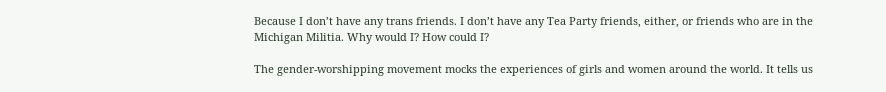Because I don’t have any trans friends. I don’t have any Tea Party friends, either, or friends who are in the Michigan Militia. Why would I? How could I?

The gender-worshipping movement mocks the experiences of girls and women around the world. It tells us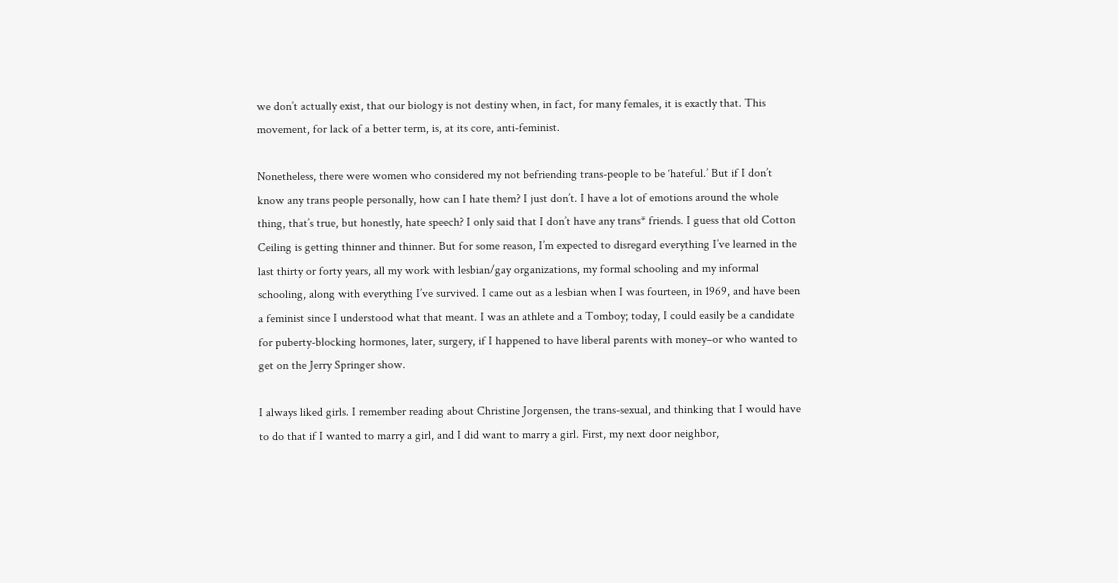we don’t actually exist, that our biology is not destiny when, in fact, for many females, it is exactly that. This movement, for lack of a better term, is, at its core, anti-feminist.

Nonetheless, there were women who considered my not befriending trans-people to be ‘hateful.’ But if I don’t know any trans people personally, how can I hate them? I just don’t. I have a lot of emotions around the whole thing, that’s true, but honestly, hate speech? I only said that I don’t have any trans* friends. I guess that old Cotton Ceiling is getting thinner and thinner. But for some reason, I’m expected to disregard everything I’ve learned in the last thirty or forty years, all my work with lesbian/gay organizations, my formal schooling and my informal schooling, along with everything I’ve survived. I came out as a lesbian when I was fourteen, in 1969, and have been a feminist since I understood what that meant. I was an athlete and a Tomboy; today, I could easily be a candidate for puberty-blocking hormones, later, surgery, if I happened to have liberal parents with money–or who wanted to get on the Jerry Springer show.

I always liked girls. I remember reading about Christine Jorgensen, the trans-sexual, and thinking that I would have to do that if I wanted to marry a girl, and I did want to marry a girl. First, my next door neighbor,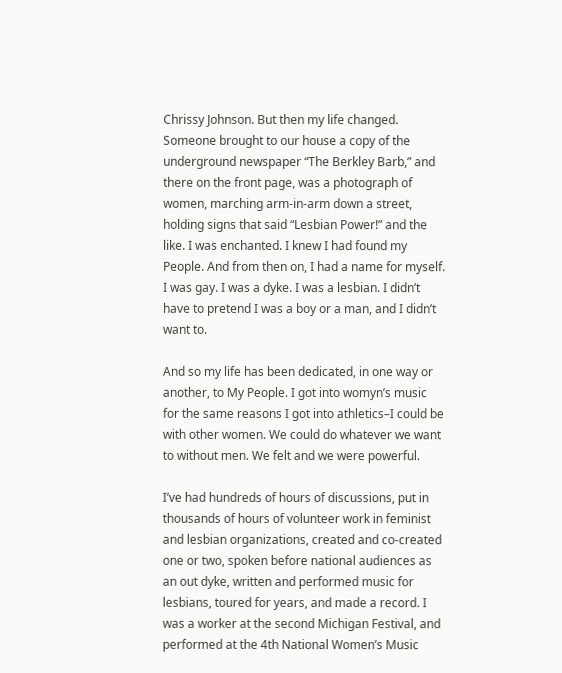Chrissy Johnson. But then my life changed. Someone brought to our house a copy of the underground newspaper “The Berkley Barb,” and there on the front page, was a photograph of women, marching arm-in-arm down a street, holding signs that said “Lesbian Power!” and the like. I was enchanted. I knew I had found my People. And from then on, I had a name for myself. I was gay. I was a dyke. I was a lesbian. I didn’t have to pretend I was a boy or a man, and I didn’t want to.

And so my life has been dedicated, in one way or another, to My People. I got into womyn’s music for the same reasons I got into athletics–I could be with other women. We could do whatever we want to without men. We felt and we were powerful.

I’ve had hundreds of hours of discussions, put in thousands of hours of volunteer work in feminist and lesbian organizations, created and co-created one or two, spoken before national audiences as an out dyke, written and performed music for lesbians, toured for years, and made a record. I was a worker at the second Michigan Festival, and performed at the 4th National Women’s Music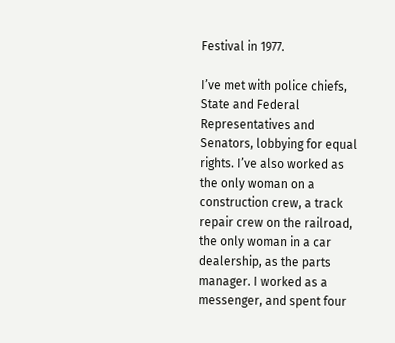Festival in 1977.

I’ve met with police chiefs, State and Federal Representatives and Senators, lobbying for equal rights. I’ve also worked as the only woman on a construction crew, a track repair crew on the railroad, the only woman in a car dealership, as the parts manager. I worked as a messenger, and spent four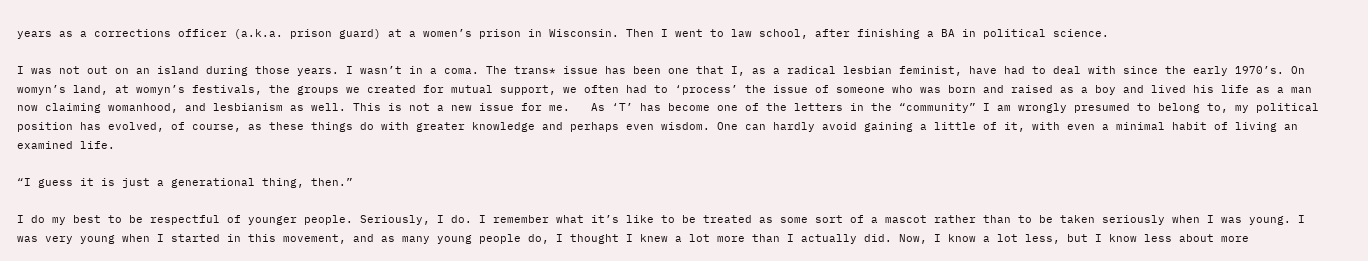years as a corrections officer (a.k.a. prison guard) at a women’s prison in Wisconsin. Then I went to law school, after finishing a BA in political science.

I was not out on an island during those years. I wasn’t in a coma. The trans* issue has been one that I, as a radical lesbian feminist, have had to deal with since the early 1970’s. On womyn’s land, at womyn’s festivals, the groups we created for mutual support, we often had to ‘process’ the issue of someone who was born and raised as a boy and lived his life as a man now claiming womanhood, and lesbianism as well. This is not a new issue for me.   As ‘T’ has become one of the letters in the “community” I am wrongly presumed to belong to, my political position has evolved, of course, as these things do with greater knowledge and perhaps even wisdom. One can hardly avoid gaining a little of it, with even a minimal habit of living an examined life.

“I guess it is just a generational thing, then.”

I do my best to be respectful of younger people. Seriously, I do. I remember what it’s like to be treated as some sort of a mascot rather than to be taken seriously when I was young. I was very young when I started in this movement, and as many young people do, I thought I knew a lot more than I actually did. Now, I know a lot less, but I know less about more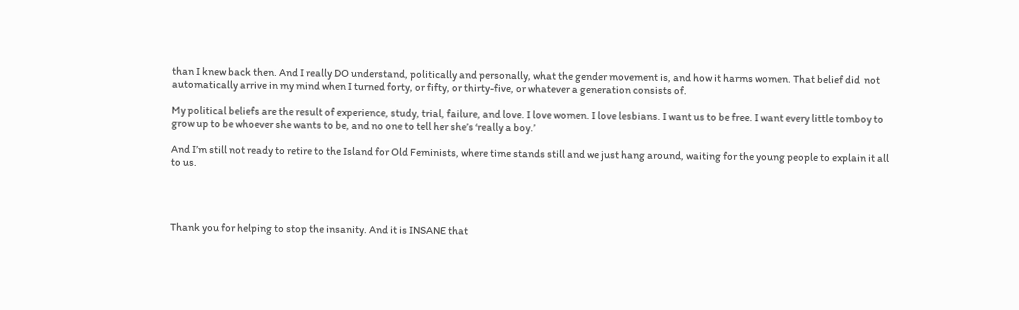than I knew back then. And I really DO understand, politically and personally, what the gender movement is, and how it harms women. That belief did  not automatically arrive in my mind when I turned forty, or fifty, or thirty-five, or whatever a generation consists of.

My political beliefs are the result of experience, study, trial, failure, and love. I love women. I love lesbians. I want us to be free. I want every little tomboy to grow up to be whoever she wants to be, and no one to tell her she’s ‘really a boy.’

And I’m still not ready to retire to the Island for Old Feminists, where time stands still and we just hang around, waiting for the young people to explain it all to us.




Thank you for helping to stop the insanity. And it is INSANE that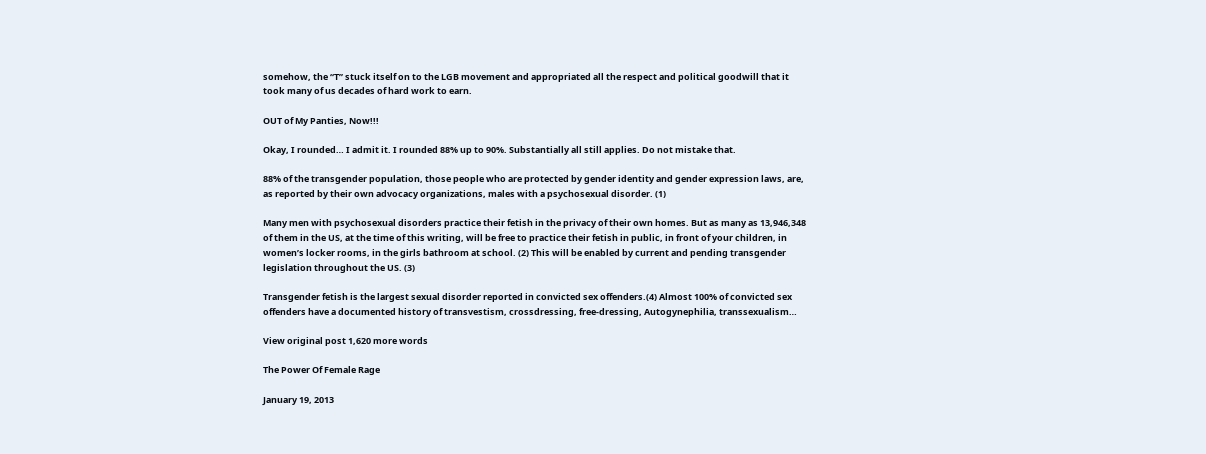somehow, the “T” stuck itself on to the LGB movement and appropriated all the respect and political goodwill that it took many of us decades of hard work to earn.

OUT of My Panties, Now!!!

Okay, I rounded… I admit it. I rounded 88% up to 90%. Substantially all still applies. Do not mistake that.

88% of the transgender population, those people who are protected by gender identity and gender expression laws, are, as reported by their own advocacy organizations, males with a psychosexual disorder. (1)

Many men with psychosexual disorders practice their fetish in the privacy of their own homes. But as many as 13,946,348 of them in the US, at the time of this writing, will be free to practice their fetish in public, in front of your children, in women’s locker rooms, in the girls bathroom at school. (2) This will be enabled by current and pending transgender legislation throughout the US. (3)

Transgender fetish is the largest sexual disorder reported in convicted sex offenders.(4) Almost 100% of convicted sex offenders have a documented history of transvestism, crossdressing, free-dressing, Autogynephilia, transsexualism…

View original post 1,620 more words

The Power Of Female Rage

January 19, 2013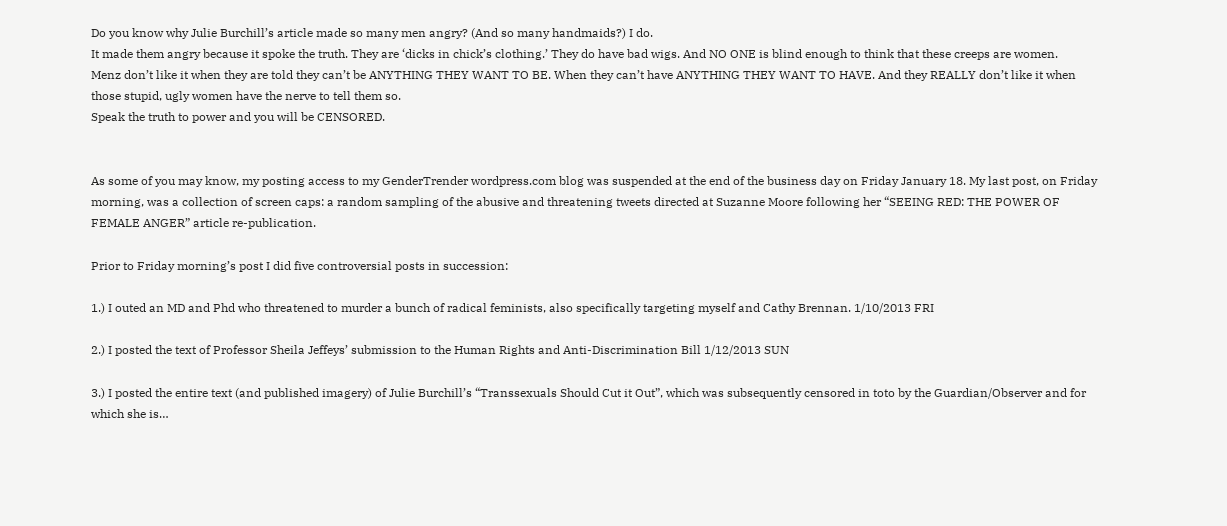Do you know why Julie Burchill’s article made so many men angry? (And so many handmaids?) I do.
It made them angry because it spoke the truth. They are ‘dicks in chick’s clothing.’ They do have bad wigs. And NO ONE is blind enough to think that these creeps are women.
Menz don’t like it when they are told they can’t be ANYTHING THEY WANT TO BE. When they can’t have ANYTHING THEY WANT TO HAVE. And they REALLY don’t like it when those stupid, ugly women have the nerve to tell them so.
Speak the truth to power and you will be CENSORED.


As some of you may know, my posting access to my GenderTrender wordpress.com blog was suspended at the end of the business day on Friday January 18. My last post, on Friday morning, was a collection of screen caps: a random sampling of the abusive and threatening tweets directed at Suzanne Moore following her “SEEING RED: THE POWER OF FEMALE ANGER” article re-publication.

Prior to Friday morning’s post I did five controversial posts in succession:

1.) I outed an MD and Phd who threatened to murder a bunch of radical feminists, also specifically targeting myself and Cathy Brennan. 1/10/2013 FRI

2.) I posted the text of Professor Sheila Jeffeys’ submission to the Human Rights and Anti-Discrimination Bill 1/12/2013 SUN

3.) I posted the entire text (and published imagery) of Julie Burchill’s “Transsexuals Should Cut it Out”, which was subsequently censored in toto by the Guardian/Observer and for which she is…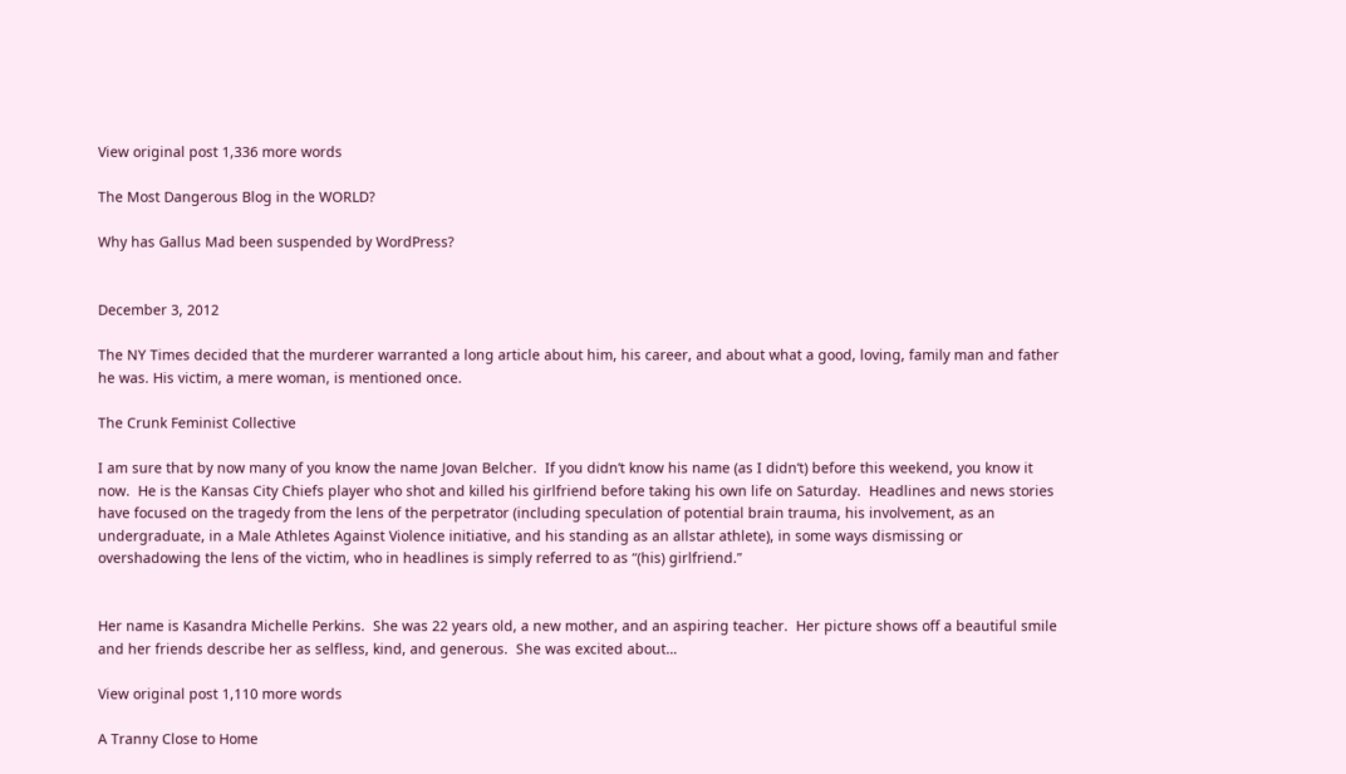View original post 1,336 more words

The Most Dangerous Blog in the WORLD?

Why has Gallus Mad been suspended by WordPress?


December 3, 2012

The NY Times decided that the murderer warranted a long article about him, his career, and about what a good, loving, family man and father he was. His victim, a mere woman, is mentioned once.

The Crunk Feminist Collective

I am sure that by now many of you know the name Jovan Belcher.  If you didn’t know his name (as I didn’t) before this weekend, you know it now.  He is the Kansas City Chiefs player who shot and killed his girlfriend before taking his own life on Saturday.  Headlines and news stories have focused on the tragedy from the lens of the perpetrator (including speculation of potential brain trauma, his involvement, as an undergraduate, in a Male Athletes Against Violence initiative, and his standing as an allstar athlete), in some ways dismissing or overshadowing the lens of the victim, who in headlines is simply referred to as “(his) girlfriend.”


Her name is Kasandra Michelle Perkins.  She was 22 years old, a new mother, and an aspiring teacher.  Her picture shows off a beautiful smile and her friends describe her as selfless, kind, and generous.  She was excited about…

View original post 1,110 more words

A Tranny Close to Home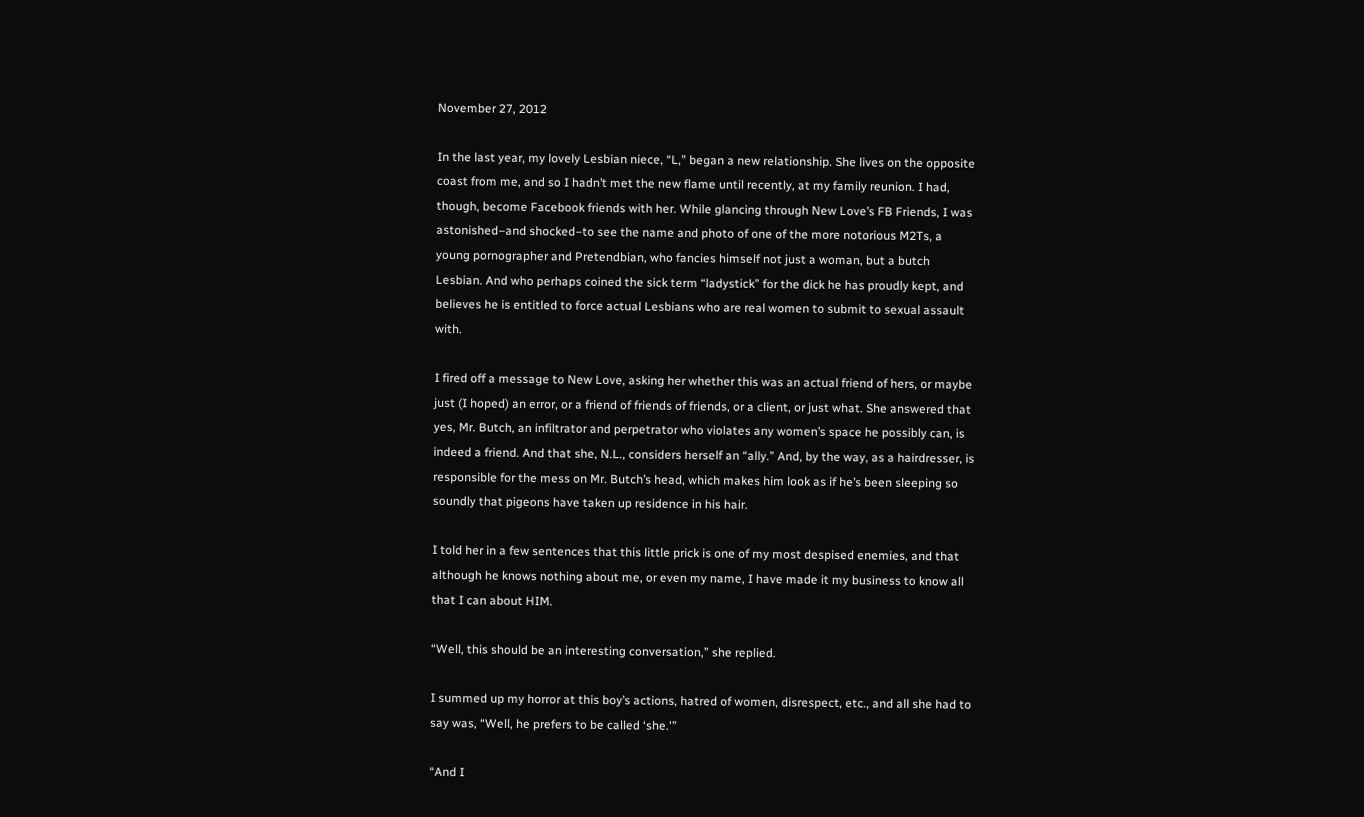November 27, 2012

In the last year, my lovely Lesbian niece, “L,” began a new relationship. She lives on the opposite coast from me, and so I hadn’t met the new flame until recently, at my family reunion. I had, though, become Facebook friends with her. While glancing through New Love’s FB Friends, I was astonished–and shocked–to see the name and photo of one of the more notorious M2Ts, a young pornographer and Pretendbian, who fancies himself not just a woman, but a butch Lesbian. And who perhaps coined the sick term “ladystick” for the dick he has proudly kept, and believes he is entitled to force actual Lesbians who are real women to submit to sexual assault with.

I fired off a message to New Love, asking her whether this was an actual friend of hers, or maybe just (I hoped) an error, or a friend of friends of friends, or a client, or just what. She answered that yes, Mr. Butch, an infiltrator and perpetrator who violates any women’s space he possibly can, is indeed a friend. And that she, N.L., considers herself an “ally.” And, by the way, as a hairdresser, is responsible for the mess on Mr. Butch’s head, which makes him look as if he’s been sleeping so soundly that pigeons have taken up residence in his hair.

I told her in a few sentences that this little prick is one of my most despised enemies, and that although he knows nothing about me, or even my name, I have made it my business to know all that I can about HIM.

“Well, this should be an interesting conversation,” she replied.

I summed up my horror at this boy’s actions, hatred of women, disrespect, etc., and all she had to say was, “Well, he prefers to be called ‘she.'”

“And I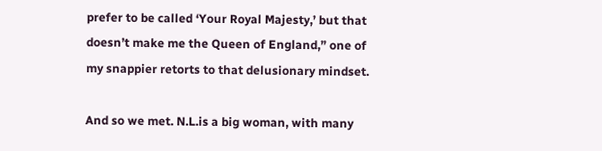prefer to be called ‘Your Royal Majesty,’ but that doesn’t make me the Queen of England,” one of my snappier retorts to that delusionary mindset.

And so we met. N.L.is a big woman, with many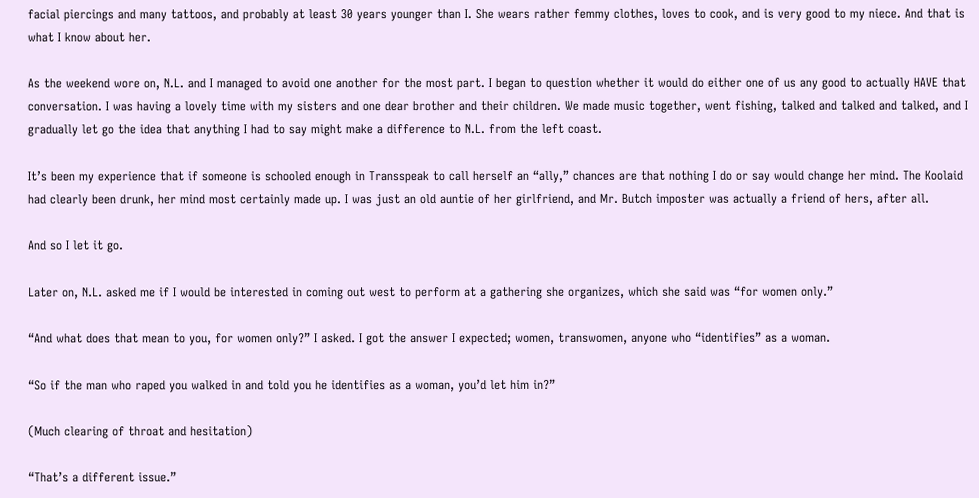facial piercings and many tattoos, and probably at least 30 years younger than I. She wears rather femmy clothes, loves to cook, and is very good to my niece. And that is what I know about her.

As the weekend wore on, N.L. and I managed to avoid one another for the most part. I began to question whether it would do either one of us any good to actually HAVE that conversation. I was having a lovely time with my sisters and one dear brother and their children. We made music together, went fishing, talked and talked and talked, and I gradually let go the idea that anything I had to say might make a difference to N.L. from the left coast.

It’s been my experience that if someone is schooled enough in Transspeak to call herself an “ally,” chances are that nothing I do or say would change her mind. The Koolaid had clearly been drunk, her mind most certainly made up. I was just an old auntie of her girlfriend, and Mr. Butch imposter was actually a friend of hers, after all.

And so I let it go.

Later on, N.L. asked me if I would be interested in coming out west to perform at a gathering she organizes, which she said was “for women only.”

“And what does that mean to you, for women only?” I asked. I got the answer I expected; women, transwomen, anyone who “identifies” as a woman.

“So if the man who raped you walked in and told you he identifies as a woman, you’d let him in?”

(Much clearing of throat and hesitation)

“That’s a different issue.”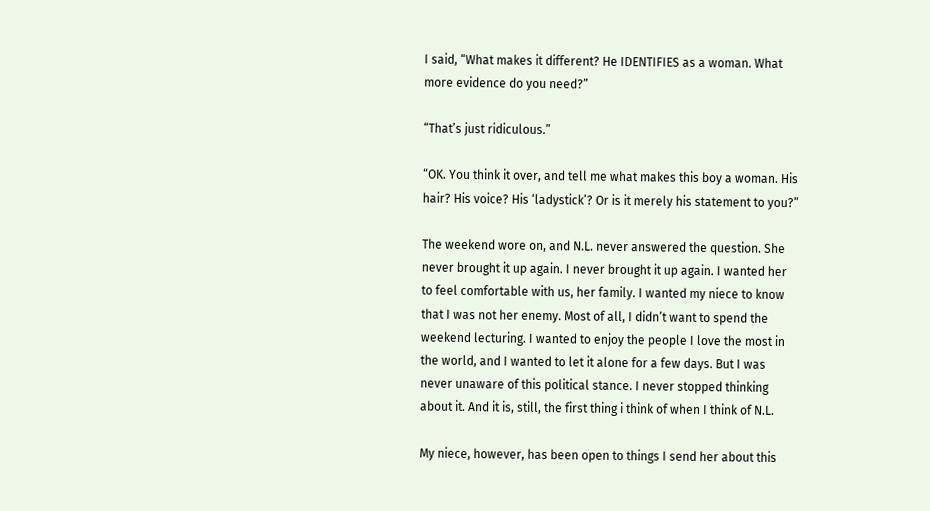I said, “What makes it different? He IDENTIFIES as a woman. What more evidence do you need?”

“That’s just ridiculous.”

“OK. You think it over, and tell me what makes this boy a woman. His hair? His voice? His ‘ladystick’? Or is it merely his statement to you?”

The weekend wore on, and N.L. never answered the question. She never brought it up again. I never brought it up again. I wanted her to feel comfortable with us, her family. I wanted my niece to know that I was not her enemy. Most of all, I didn’t want to spend the weekend lecturing. I wanted to enjoy the people I love the most in the world, and I wanted to let it alone for a few days. But I was never unaware of this political stance. I never stopped thinking about it. And it is, still, the first thing i think of when I think of N.L.

My niece, however, has been open to things I send her about this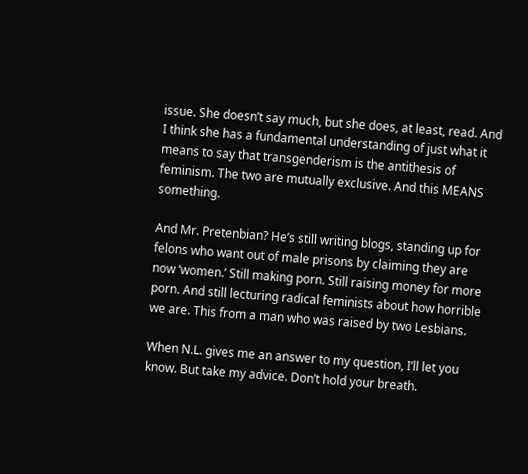issue. She doesn’t say much, but she does, at least, read. And I think she has a fundamental understanding of just what it means to say that transgenderism is the antithesis of feminism. The two are mutually exclusive. And this MEANS something.

And Mr. Pretenbian? He’s still writing blogs, standing up for felons who want out of male prisons by claiming they are now ‘women.’ Still making porn. Still raising money for more porn. And still lecturing radical feminists about how horrible we are. This from a man who was raised by two Lesbians.

When N.L. gives me an answer to my question, I’ll let you know. But take my advice. Don’t hold your breath.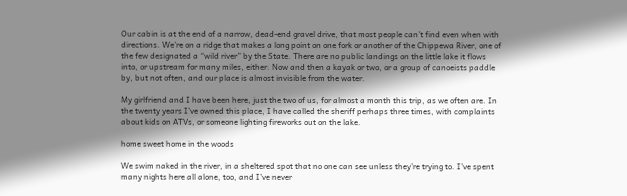Our cabin is at the end of a narrow, dead-end gravel drive, that most people can’t find even when with directions. We’re on a ridge that makes a long point on one fork or another of the Chippewa River, one of the few designated a “wild river” by the State. There are no public landings on the little lake it flows into, or upstream for many miles, either. Now and then a kayak or two, or a group of canoeists paddle by, but not often, and our place is almost invisible from the water.

My girlfriend and I have been here, just the two of us, for almost a month this trip, as we often are. In the twenty years I’ve owned this place, I have called the sheriff perhaps three times, with complaints about kids on ATVs, or someone lighting fireworks out on the lake.

home sweet home in the woods

We swim naked in the river, in a sheltered spot that no one can see unless they’re trying to. I’ve spent many nights here all alone, too, and I’ve never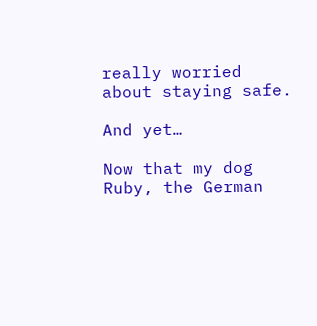really worried about staying safe.

And yet…

Now that my dog Ruby, the German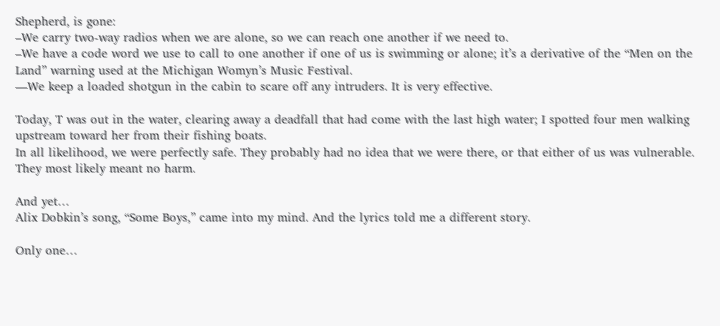Shepherd, is gone:
–We carry two-way radios when we are alone, so we can reach one another if we need to.
–We have a code word we use to call to one another if one of us is swimming or alone; it’s a derivative of the “Men on the Land” warning used at the Michigan Womyn’s Music Festival.
—We keep a loaded shotgun in the cabin to scare off any intruders. It is very effective.

Today, T was out in the water, clearing away a deadfall that had come with the last high water; I spotted four men walking upstream toward her from their fishing boats.
In all likelihood, we were perfectly safe. They probably had no idea that we were there, or that either of us was vulnerable. They most likely meant no harm.

And yet…
Alix Dobkin’s song, “Some Boys,” came into my mind. And the lyrics told me a different story.

Only one…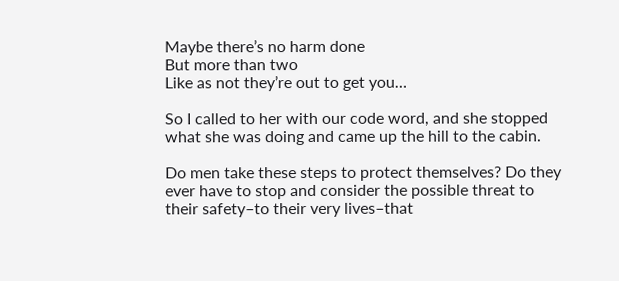Maybe there’s no harm done
But more than two
Like as not they’re out to get you…

So I called to her with our code word, and she stopped what she was doing and came up the hill to the cabin.

Do men take these steps to protect themselves? Do they ever have to stop and consider the possible threat to their safety–to their very lives–that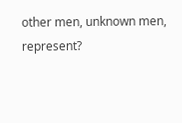other men, unknown men, represent?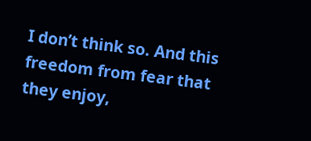I don’t think so. And this freedom from fear that they enjoy,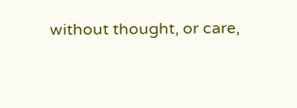without thought, or care,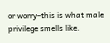or worry–this is what male privilege smells like.